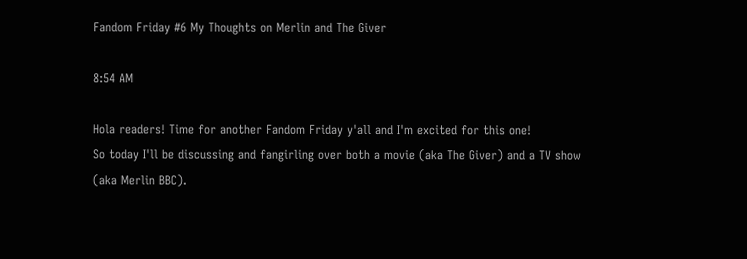Fandom Friday #6 My Thoughts on Merlin and The Giver

8:54 AM

Hola readers! Time for another Fandom Friday y'all and I'm excited for this one!
So today I'll be discussing and fangirling over both a movie (aka The Giver) and a TV show (aka Merlin BBC).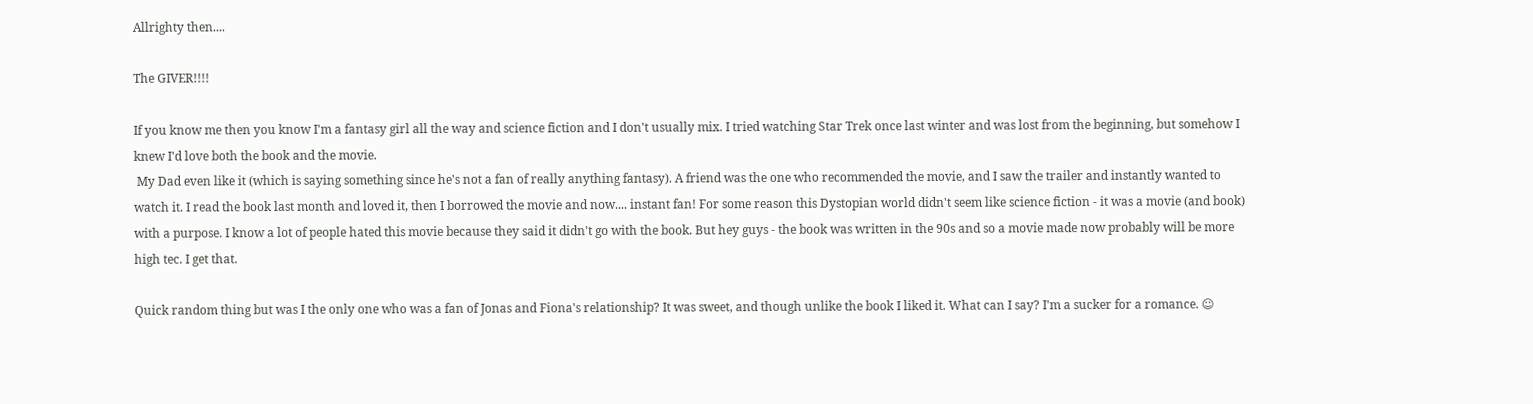Allrighty then....

The GIVER!!!!

If you know me then you know I'm a fantasy girl all the way and science fiction and I don't usually mix. I tried watching Star Trek once last winter and was lost from the beginning, but somehow I knew I'd love both the book and the movie.
 My Dad even like it (which is saying something since he's not a fan of really anything fantasy). A friend was the one who recommended the movie, and I saw the trailer and instantly wanted to watch it. I read the book last month and loved it, then I borrowed the movie and now.... instant fan! For some reason this Dystopian world didn't seem like science fiction - it was a movie (and book) with a purpose. I know a lot of people hated this movie because they said it didn't go with the book. But hey guys - the book was written in the 90s and so a movie made now probably will be more high tec. I get that.

Quick random thing but was I the only one who was a fan of Jonas and Fiona's relationship? It was sweet, and though unlike the book I liked it. What can I say? I'm a sucker for a romance. ☺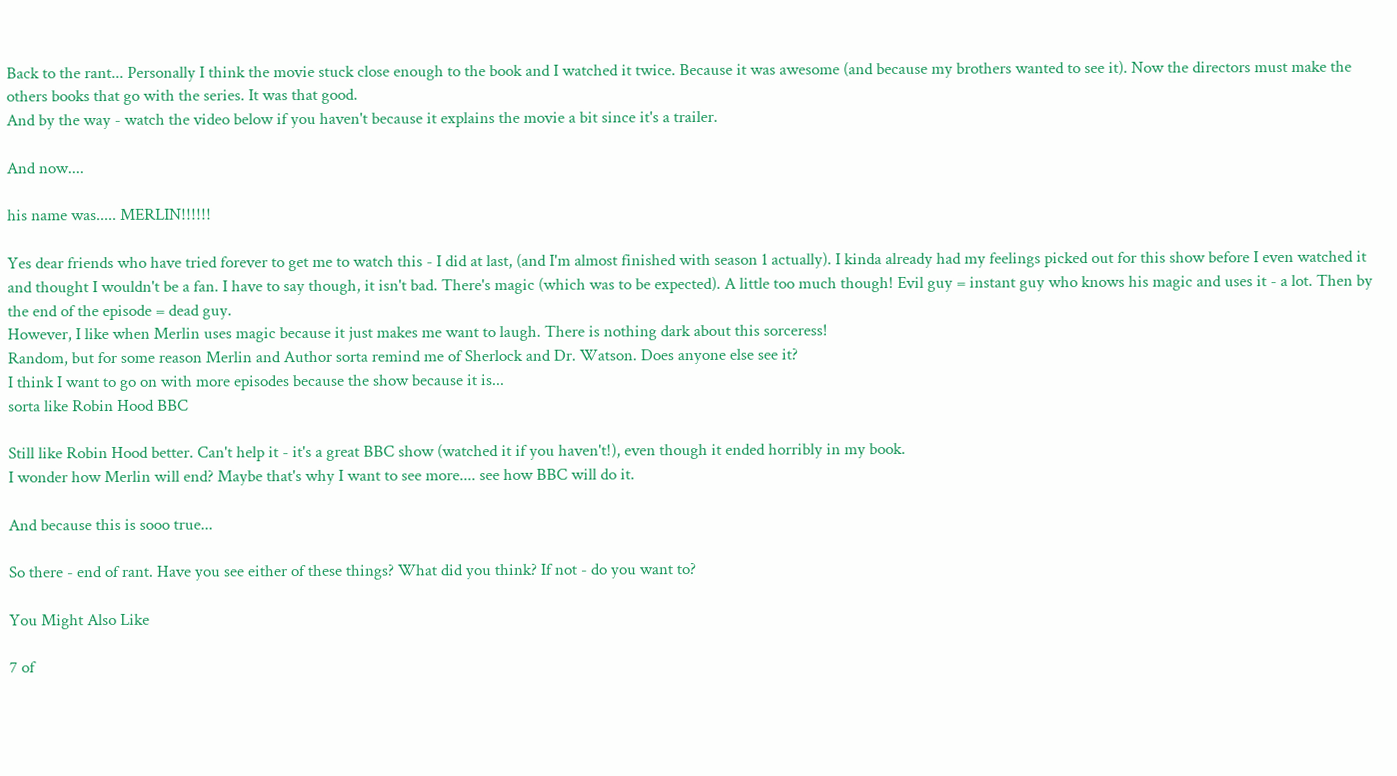Back to the rant... Personally I think the movie stuck close enough to the book and I watched it twice. Because it was awesome (and because my brothers wanted to see it). Now the directors must make the others books that go with the series. It was that good.
And by the way - watch the video below if you haven't because it explains the movie a bit since it's a trailer.

And now....

his name was..... MERLIN!!!!!!

Yes dear friends who have tried forever to get me to watch this - I did at last, (and I'm almost finished with season 1 actually). I kinda already had my feelings picked out for this show before I even watched it and thought I wouldn't be a fan. I have to say though, it isn't bad. There's magic (which was to be expected). A little too much though! Evil guy = instant guy who knows his magic and uses it - a lot. Then by the end of the episode = dead guy.
However, I like when Merlin uses magic because it just makes me want to laugh. There is nothing dark about this sorceress!
Random, but for some reason Merlin and Author sorta remind me of Sherlock and Dr. Watson. Does anyone else see it?
I think I want to go on with more episodes because the show because it is...
sorta like Robin Hood BBC

Still like Robin Hood better. Can't help it - it's a great BBC show (watched it if you haven't!), even though it ended horribly in my book.
I wonder how Merlin will end? Maybe that's why I want to see more.... see how BBC will do it.

And because this is sooo true...

So there - end of rant. Have you see either of these things? What did you think? If not - do you want to?

You Might Also Like

7 of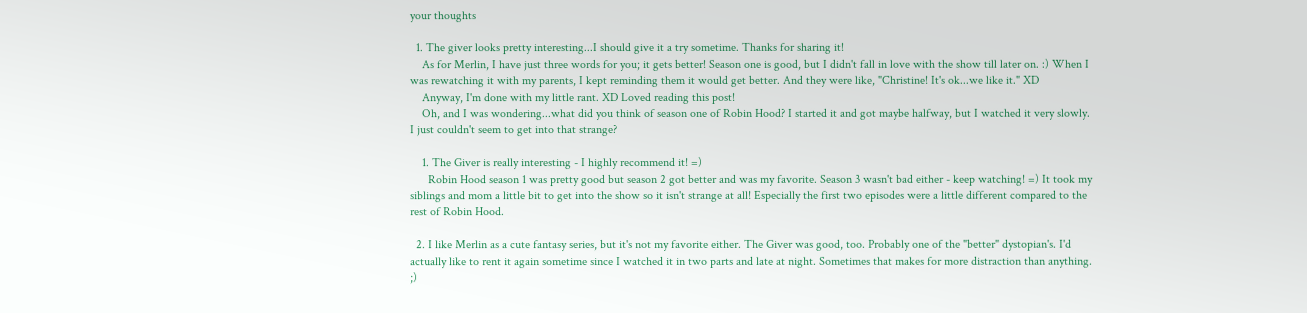your thoughts

  1. The giver looks pretty interesting...I should give it a try sometime. Thanks for sharing it!
    As for Merlin, I have just three words for you; it gets better! Season one is good, but I didn't fall in love with the show till later on. :) When I was rewatching it with my parents, I kept reminding them it would get better. And they were like, "Christine! It's ok...we like it." XD
    Anyway, I'm done with my little rant. XD Loved reading this post!
    Oh, and I was wondering...what did you think of season one of Robin Hood? I started it and got maybe halfway, but I watched it very slowly. I just couldn't seem to get into that strange?

    1. The Giver is really interesting - I highly recommend it! =)
      Robin Hood season 1 was pretty good but season 2 got better and was my favorite. Season 3 wasn't bad either - keep watching! =) It took my siblings and mom a little bit to get into the show so it isn't strange at all! Especially the first two episodes were a little different compared to the rest of Robin Hood.

  2. I like Merlin as a cute fantasy series, but it's not my favorite either. The Giver was good, too. Probably one of the "better" dystopian's. I'd actually like to rent it again sometime since I watched it in two parts and late at night. Sometimes that makes for more distraction than anything. ;)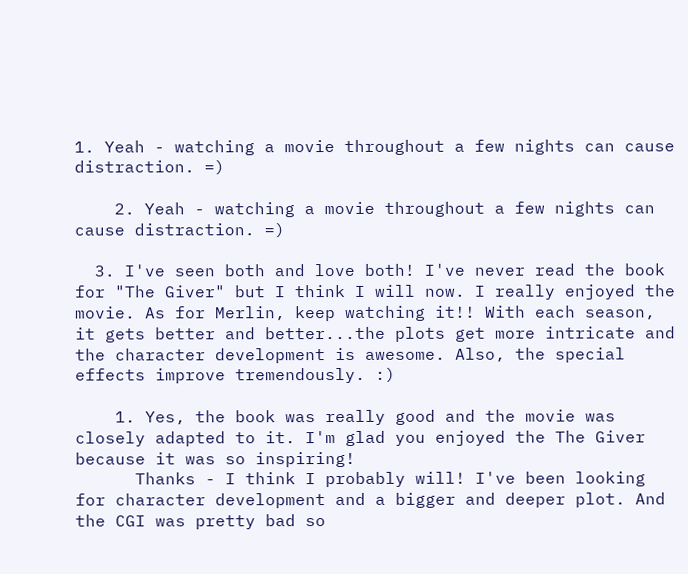1. Yeah - watching a movie throughout a few nights can cause distraction. =)

    2. Yeah - watching a movie throughout a few nights can cause distraction. =)

  3. I've seen both and love both! I've never read the book for "The Giver" but I think I will now. I really enjoyed the movie. As for Merlin, keep watching it!! With each season, it gets better and better...the plots get more intricate and the character development is awesome. Also, the special effects improve tremendously. :)

    1. Yes, the book was really good and the movie was closely adapted to it. I'm glad you enjoyed the The Giver because it was so inspiring!
      Thanks - I think I probably will! I've been looking for character development and a bigger and deeper plot. And the CGI was pretty bad so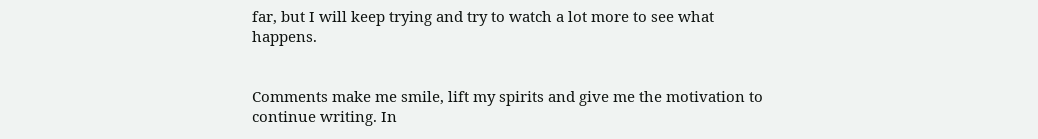far, but I will keep trying and try to watch a lot more to see what happens.


Comments make me smile, lift my spirits and give me the motivation to continue writing. In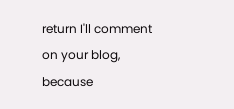return I'll comment on your blog, because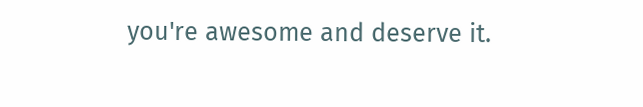you're awesome and deserve it.